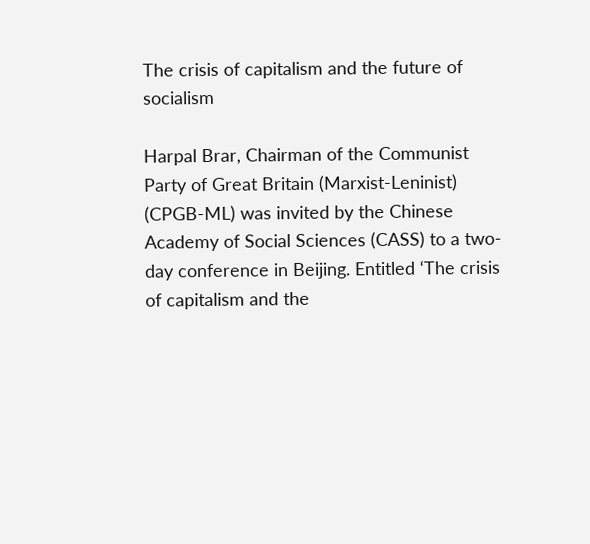The crisis of capitalism and the future of socialism

Harpal Brar, Chairman of the Communist Party of Great Britain (Marxist-Leninist) (CPGB-ML) was invited by the Chinese Academy of Social Sciences (CASS) to a two-day conference in Beijing. Entitled ‘The crisis of capitalism and the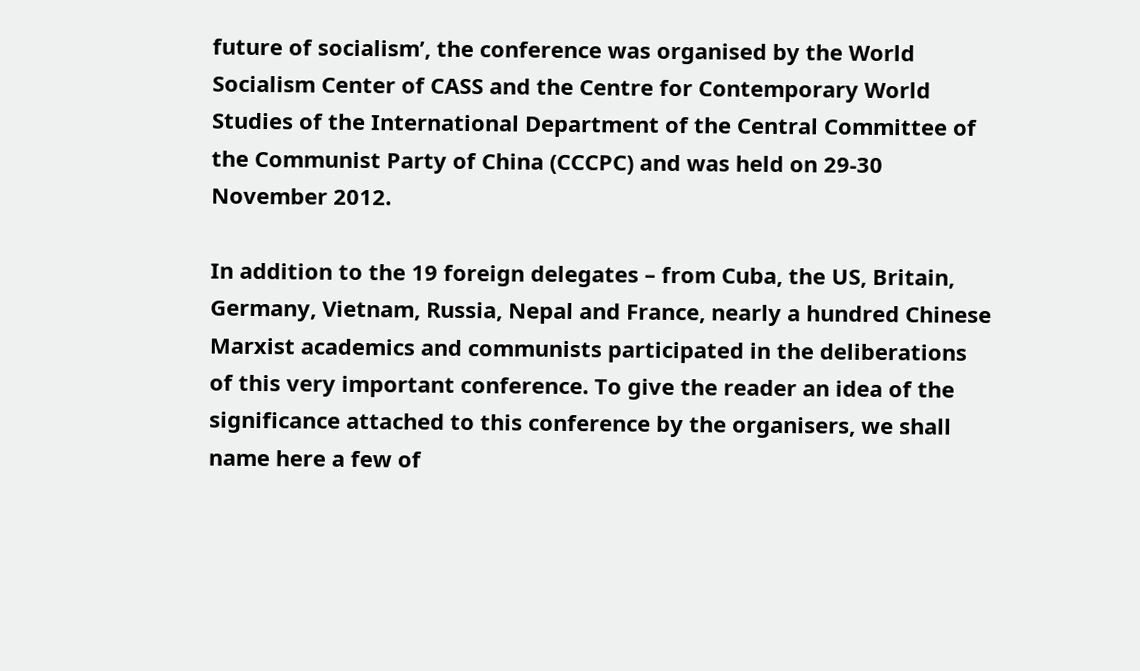future of socialism’, the conference was organised by the World Socialism Center of CASS and the Centre for Contemporary World Studies of the International Department of the Central Committee of the Communist Party of China (CCCPC) and was held on 29-30 November 2012.

In addition to the 19 foreign delegates – from Cuba, the US, Britain, Germany, Vietnam, Russia, Nepal and France, nearly a hundred Chinese Marxist academics and communists participated in the deliberations of this very important conference. To give the reader an idea of the significance attached to this conference by the organisers, we shall name here a few of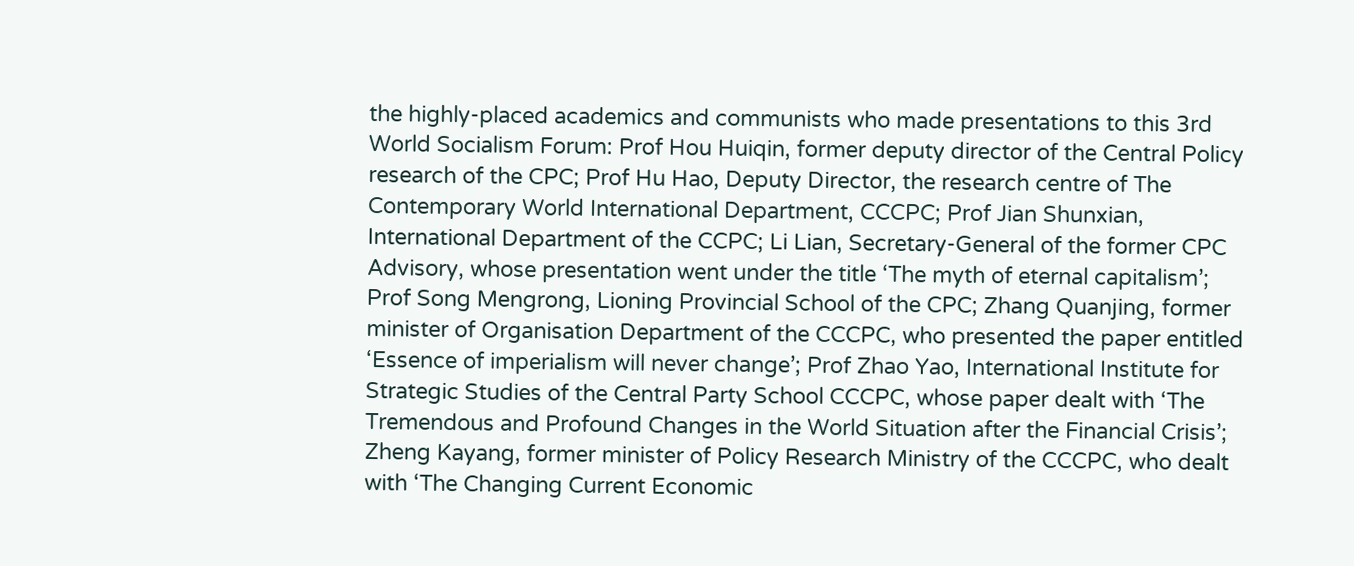the highly-placed academics and communists who made presentations to this 3rd World Socialism Forum: Prof Hou Huiqin, former deputy director of the Central Policy research of the CPC; Prof Hu Hao, Deputy Director, the research centre of The Contemporary World International Department, CCCPC; Prof Jian Shunxian, International Department of the CCPC; Li Lian, Secretary-General of the former CPC Advisory, whose presentation went under the title ‘The myth of eternal capitalism’; Prof Song Mengrong, Lioning Provincial School of the CPC; Zhang Quanjing, former minister of Organisation Department of the CCCPC, who presented the paper entitled ‘Essence of imperialism will never change’; Prof Zhao Yao, International Institute for Strategic Studies of the Central Party School CCCPC, whose paper dealt with ‘The Tremendous and Profound Changes in the World Situation after the Financial Crisis’; Zheng Kayang, former minister of Policy Research Ministry of the CCCPC, who dealt with ‘The Changing Current Economic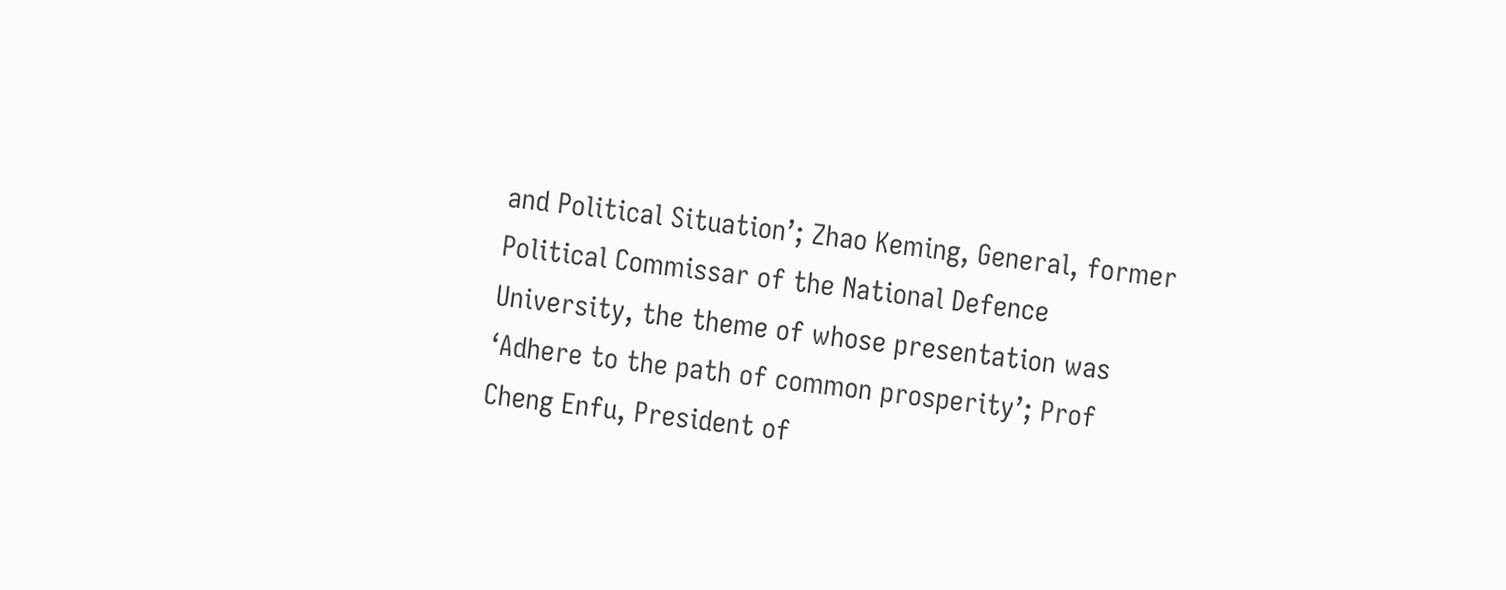and Political Situation’; Zhao Keming, General, former Political Commissar of the National Defence University, the theme of whose presentation was ‘Adhere to the path of common prosperity’; Prof Cheng Enfu, President of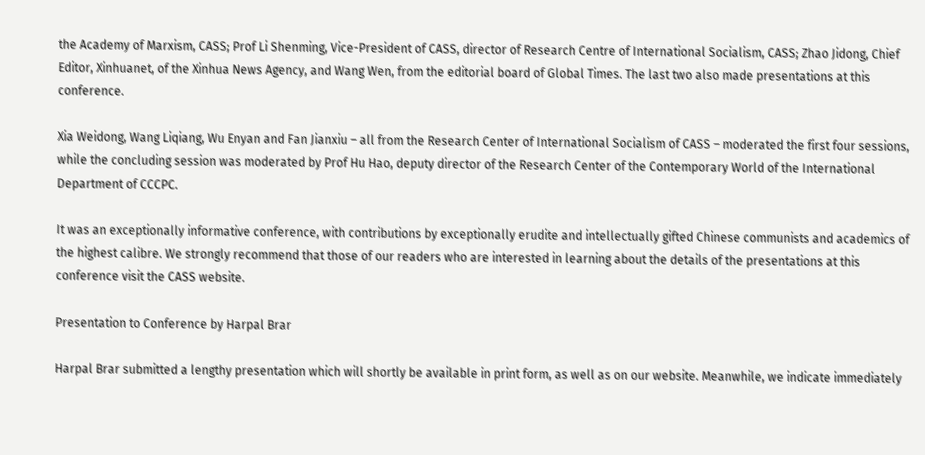the Academy of Marxism, CASS; Prof Li Shenming, Vice-President of CASS, director of Research Centre of International Socialism, CASS; Zhao Jidong, Chief Editor, Xinhuanet, of the Xinhua News Agency, and Wang Wen, from the editorial board of Global Times. The last two also made presentations at this conference.

Xia Weidong, Wang Liqiang, Wu Enyan and Fan Jianxiu – all from the Research Center of International Socialism of CASS – moderated the first four sessions, while the concluding session was moderated by Prof Hu Hao, deputy director of the Research Center of the Contemporary World of the International Department of CCCPC.

It was an exceptionally informative conference, with contributions by exceptionally erudite and intellectually gifted Chinese communists and academics of the highest calibre. We strongly recommend that those of our readers who are interested in learning about the details of the presentations at this conference visit the CASS website.

Presentation to Conference by Harpal Brar

Harpal Brar submitted a lengthy presentation which will shortly be available in print form, as well as on our website. Meanwhile, we indicate immediately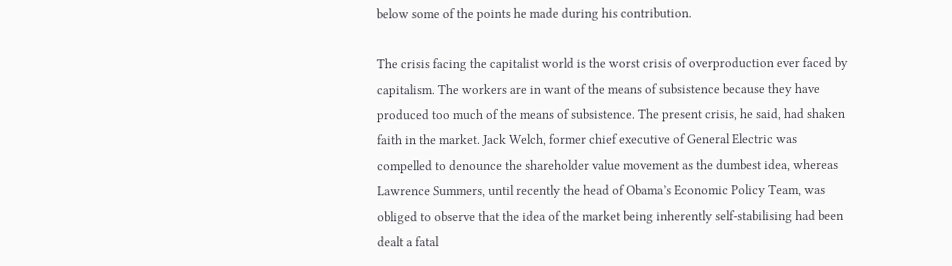below some of the points he made during his contribution.

The crisis facing the capitalist world is the worst crisis of overproduction ever faced by capitalism. The workers are in want of the means of subsistence because they have produced too much of the means of subsistence. The present crisis, he said, had shaken faith in the market. Jack Welch, former chief executive of General Electric was compelled to denounce the shareholder value movement as the dumbest idea, whereas Lawrence Summers, until recently the head of Obama’s Economic Policy Team, was obliged to observe that the idea of the market being inherently self-stabilising had been dealt a fatal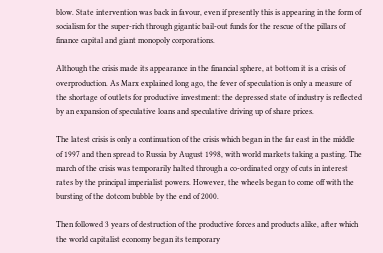blow. State intervention was back in favour, even if presently this is appearing in the form of socialism for the super-rich through gigantic bail-out funds for the rescue of the pillars of finance capital and giant monopoly corporations.

Although the crisis made its appearance in the financial sphere, at bottom it is a crisis of overproduction. As Marx explained long ago, the fever of speculation is only a measure of the shortage of outlets for productive investment: the depressed state of industry is reflected by an expansion of speculative loans and speculative driving up of share prices.

The latest crisis is only a continuation of the crisis which began in the far east in the middle of 1997 and then spread to Russia by August 1998, with world markets taking a pasting. The march of the crisis was temporarily halted through a co-ordinated orgy of cuts in interest rates by the principal imperialist powers. However, the wheels began to come off with the bursting of the dotcom bubble by the end of 2000.

Then followed 3 years of destruction of the productive forces and products alike, after which the world capitalist economy began its temporary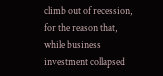climb out of recession, for the reason that, while business investment collapsed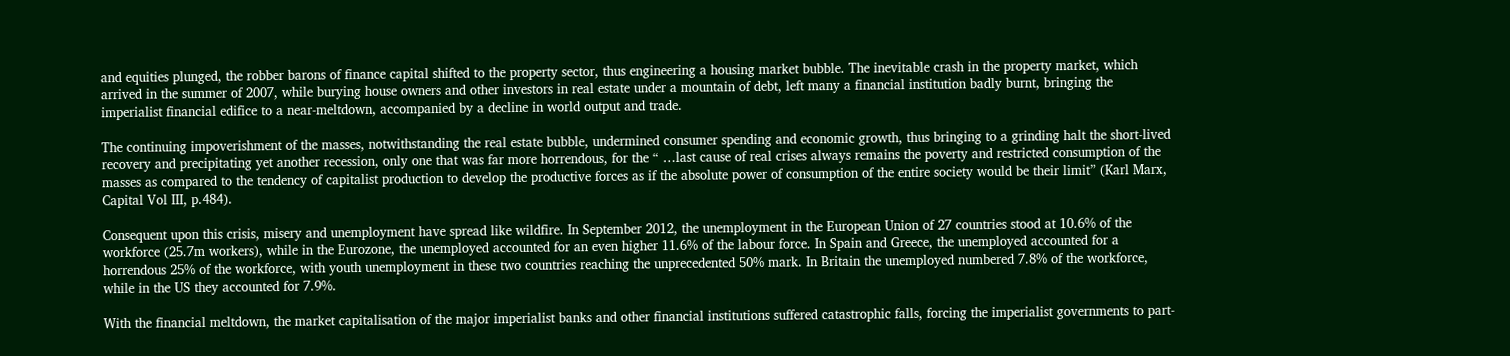and equities plunged, the robber barons of finance capital shifted to the property sector, thus engineering a housing market bubble. The inevitable crash in the property market, which arrived in the summer of 2007, while burying house owners and other investors in real estate under a mountain of debt, left many a financial institution badly burnt, bringing the imperialist financial edifice to a near-meltdown, accompanied by a decline in world output and trade.

The continuing impoverishment of the masses, notwithstanding the real estate bubble, undermined consumer spending and economic growth, thus bringing to a grinding halt the short-lived recovery and precipitating yet another recession, only one that was far more horrendous, for the “ …last cause of real crises always remains the poverty and restricted consumption of the masses as compared to the tendency of capitalist production to develop the productive forces as if the absolute power of consumption of the entire society would be their limit” (Karl Marx, Capital Vol III, p.484).

Consequent upon this crisis, misery and unemployment have spread like wildfire. In September 2012, the unemployment in the European Union of 27 countries stood at 10.6% of the workforce (25.7m workers), while in the Eurozone, the unemployed accounted for an even higher 11.6% of the labour force. In Spain and Greece, the unemployed accounted for a horrendous 25% of the workforce, with youth unemployment in these two countries reaching the unprecedented 50% mark. In Britain the unemployed numbered 7.8% of the workforce, while in the US they accounted for 7.9%.

With the financial meltdown, the market capitalisation of the major imperialist banks and other financial institutions suffered catastrophic falls, forcing the imperialist governments to part-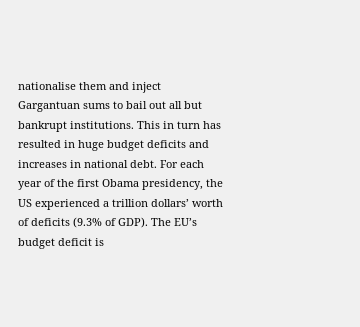nationalise them and inject Gargantuan sums to bail out all but bankrupt institutions. This in turn has resulted in huge budget deficits and increases in national debt. For each year of the first Obama presidency, the US experienced a trillion dollars’ worth of deficits (9.3% of GDP). The EU’s budget deficit is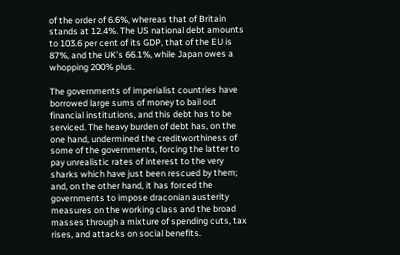of the order of 6.6%, whereas that of Britain stands at 12.4%. The US national debt amounts to 103.6 per cent of its GDP, that of the EU is 87%, and the UK’s 66.1%, while Japan owes a whopping 200% plus.

The governments of imperialist countries have borrowed large sums of money to bail out financial institutions, and this debt has to be serviced. The heavy burden of debt has, on the one hand, undermined the creditworthiness of some of the governments, forcing the latter to pay unrealistic rates of interest to the very sharks which have just been rescued by them; and, on the other hand, it has forced the governments to impose draconian austerity measures on the working class and the broad masses through a mixture of spending cuts, tax rises, and attacks on social benefits.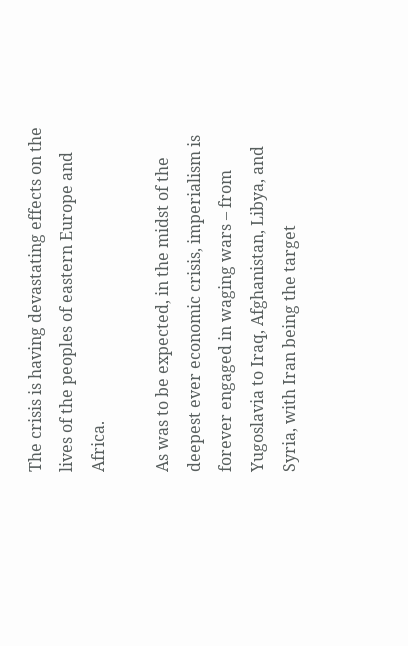The crisis is having devastating effects on the lives of the peoples of eastern Europe and Africa.

As was to be expected, in the midst of the deepest ever economic crisis, imperialism is forever engaged in waging wars – from Yugoslavia to Iraq, Afghanistan, Libya, and Syria, with Iran being the target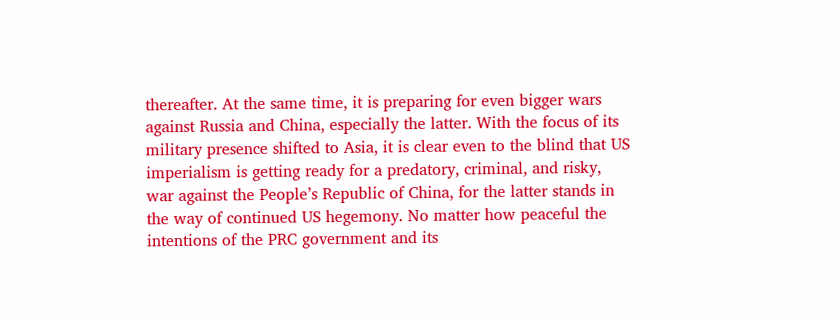thereafter. At the same time, it is preparing for even bigger wars against Russia and China, especially the latter. With the focus of its military presence shifted to Asia, it is clear even to the blind that US imperialism is getting ready for a predatory, criminal, and risky, war against the People’s Republic of China, for the latter stands in the way of continued US hegemony. No matter how peaceful the intentions of the PRC government and its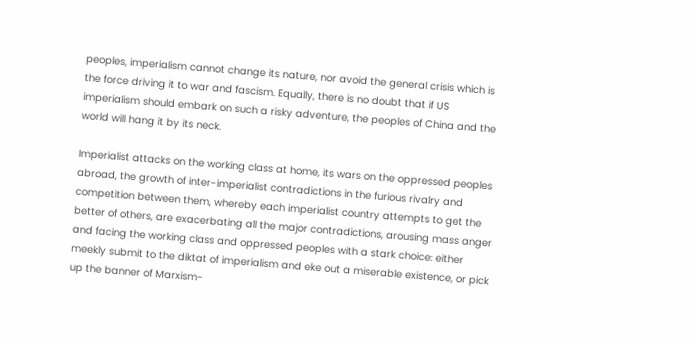peoples, imperialism cannot change its nature, nor avoid the general crisis which is the force driving it to war and fascism. Equally, there is no doubt that if US imperialism should embark on such a risky adventure, the peoples of China and the world will hang it by its neck.

Imperialist attacks on the working class at home, its wars on the oppressed peoples abroad, the growth of inter-imperialist contradictions in the furious rivalry and competition between them, whereby each imperialist country attempts to get the better of others, are exacerbating all the major contradictions, arousing mass anger and facing the working class and oppressed peoples with a stark choice: either meekly submit to the diktat of imperialism and eke out a miserable existence, or pick up the banner of Marxism-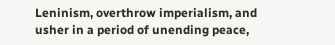Leninism, overthrow imperialism, and usher in a period of unending peace,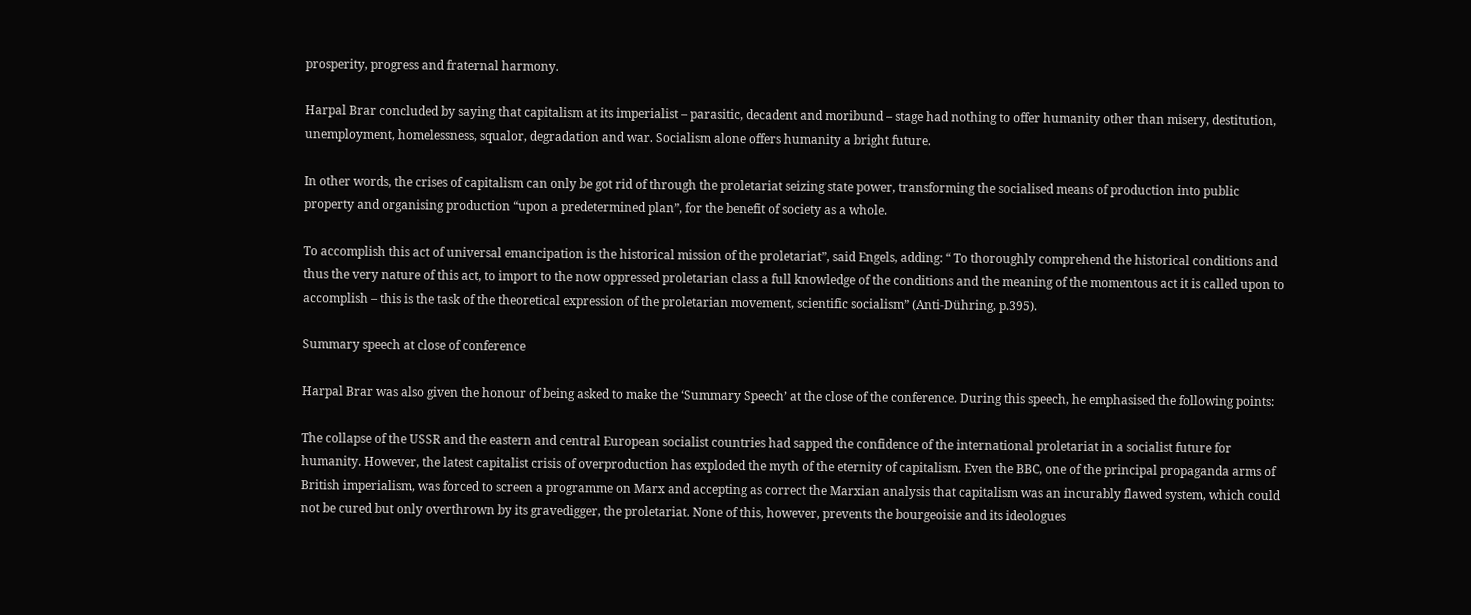prosperity, progress and fraternal harmony.

Harpal Brar concluded by saying that capitalism at its imperialist – parasitic, decadent and moribund – stage had nothing to offer humanity other than misery, destitution, unemployment, homelessness, squalor, degradation and war. Socialism alone offers humanity a bright future.

In other words, the crises of capitalism can only be got rid of through the proletariat seizing state power, transforming the socialised means of production into public property and organising production “upon a predetermined plan”, for the benefit of society as a whole.

To accomplish this act of universal emancipation is the historical mission of the proletariat”, said Engels, adding: “ To thoroughly comprehend the historical conditions and thus the very nature of this act, to import to the now oppressed proletarian class a full knowledge of the conditions and the meaning of the momentous act it is called upon to accomplish – this is the task of the theoretical expression of the proletarian movement, scientific socialism” (Anti-Dühring, p.395).

Summary speech at close of conference

Harpal Brar was also given the honour of being asked to make the ‘Summary Speech’ at the close of the conference. During this speech, he emphasised the following points:

The collapse of the USSR and the eastern and central European socialist countries had sapped the confidence of the international proletariat in a socialist future for humanity. However, the latest capitalist crisis of overproduction has exploded the myth of the eternity of capitalism. Even the BBC, one of the principal propaganda arms of British imperialism, was forced to screen a programme on Marx and accepting as correct the Marxian analysis that capitalism was an incurably flawed system, which could not be cured but only overthrown by its gravedigger, the proletariat. None of this, however, prevents the bourgeoisie and its ideologues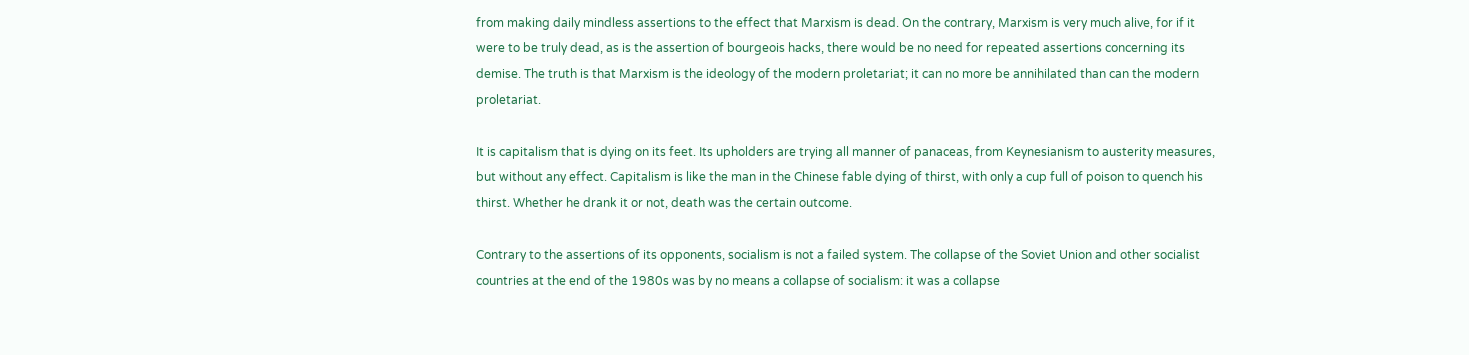from making daily mindless assertions to the effect that Marxism is dead. On the contrary, Marxism is very much alive, for if it were to be truly dead, as is the assertion of bourgeois hacks, there would be no need for repeated assertions concerning its demise. The truth is that Marxism is the ideology of the modern proletariat; it can no more be annihilated than can the modern proletariat.

It is capitalism that is dying on its feet. Its upholders are trying all manner of panaceas, from Keynesianism to austerity measures, but without any effect. Capitalism is like the man in the Chinese fable dying of thirst, with only a cup full of poison to quench his thirst. Whether he drank it or not, death was the certain outcome.

Contrary to the assertions of its opponents, socialism is not a failed system. The collapse of the Soviet Union and other socialist countries at the end of the 1980s was by no means a collapse of socialism: it was a collapse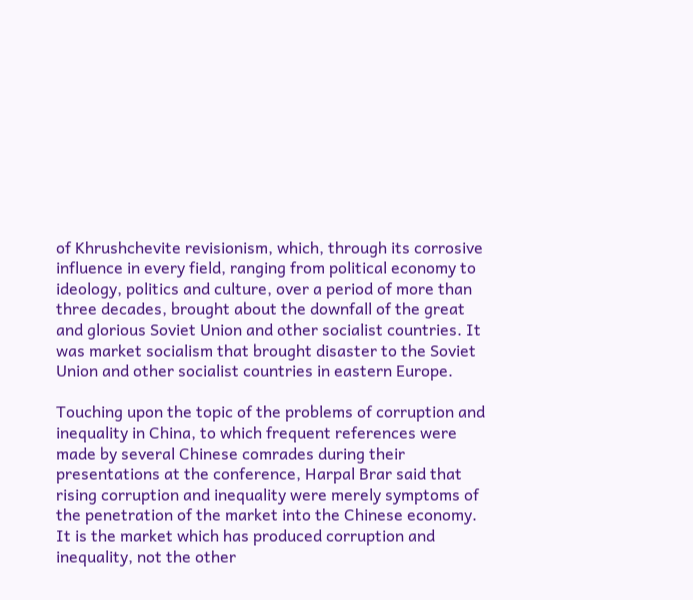of Khrushchevite revisionism, which, through its corrosive influence in every field, ranging from political economy to ideology, politics and culture, over a period of more than three decades, brought about the downfall of the great and glorious Soviet Union and other socialist countries. It was market socialism that brought disaster to the Soviet Union and other socialist countries in eastern Europe.

Touching upon the topic of the problems of corruption and inequality in China, to which frequent references were made by several Chinese comrades during their presentations at the conference, Harpal Brar said that rising corruption and inequality were merely symptoms of the penetration of the market into the Chinese economy. It is the market which has produced corruption and inequality, not the other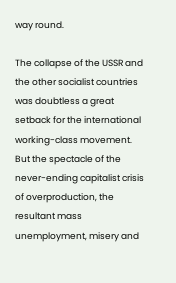way round.

The collapse of the USSR and the other socialist countries was doubtless a great setback for the international working-class movement. But the spectacle of the never-ending capitalist crisis of overproduction, the resultant mass unemployment, misery and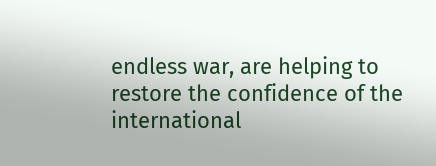endless war, are helping to restore the confidence of the international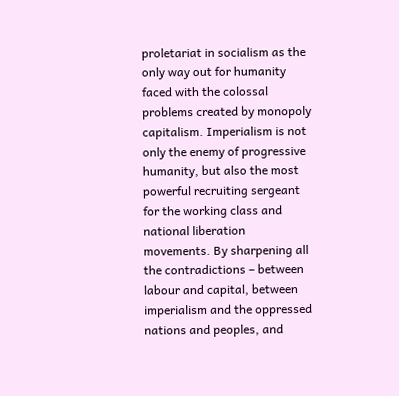proletariat in socialism as the only way out for humanity faced with the colossal problems created by monopoly capitalism. Imperialism is not only the enemy of progressive humanity, but also the most powerful recruiting sergeant for the working class and national liberation movements. By sharpening all the contradictions – between labour and capital, between imperialism and the oppressed nations and peoples, and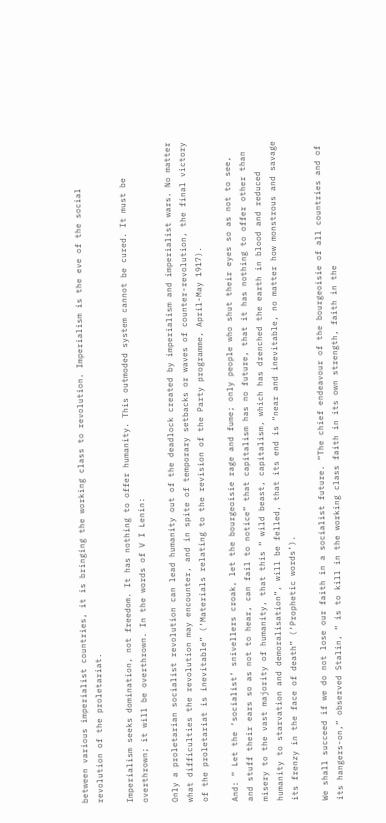between various imperialist countries, it is bringing the working class to revolution. Imperialism is the eve of the social revolution of the proletariat.

Imperialism seeks domination, not freedom. It has nothing to offer humanity. This outmoded system cannot be cured. It must be overthrown; it will be overthrown. In the words of V I Lenin:

Only a proletarian socialist revolution can lead humanity out of the deadlock created by imperialism and imperialist wars. No matter what difficulties the revolution may encounter, and in spite of temporary setbacks or waves of counter-revolution, the final victory of the proletariat is inevitable” (‘Materials relating to the revision of the Party programme, April-May 1917).

And: “ Let the ‘socialist’ snivellers croak, let the bourgeoisie rage and fume; only people who shut their eyes so as not to see, and stuff their ears so as not to hear, can fail to notice” that capitalism has no future, that it has nothing to offer other than misery to the vast majority of humanity, that this “ wild beast, capitalism, which has drenched the earth in blood and reduced humanity to starvation and demoralisation”, will be felled, that its end is “near and inevitable, no matter how monstrous and savage its frenzy in the face of death” (‘Prophetic words’).

We shall succeed if we do not lose our faith in a socialist future. “The chief endeavour of the bourgeoisie of all countries and of its hangers-on,” observed Stalin, “ is to kill in the working class faith in its own strength, faith in the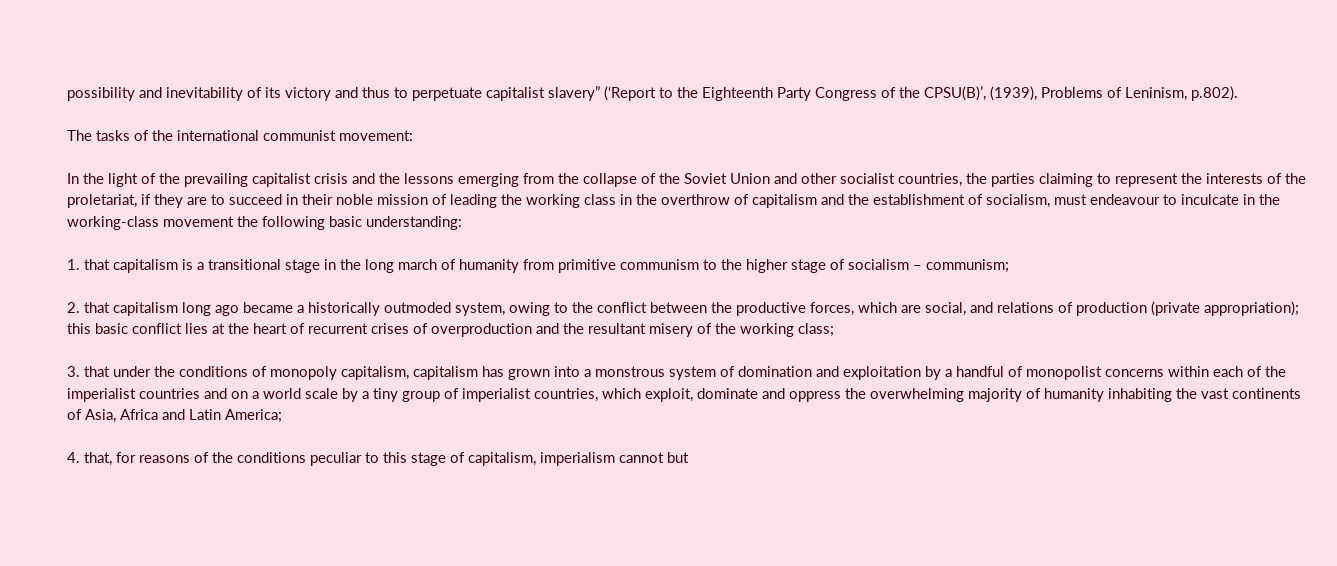possibility and inevitability of its victory and thus to perpetuate capitalist slavery” (‘Report to the Eighteenth Party Congress of the CPSU(B)’, (1939), Problems of Leninism, p.802).

The tasks of the international communist movement:

In the light of the prevailing capitalist crisis and the lessons emerging from the collapse of the Soviet Union and other socialist countries, the parties claiming to represent the interests of the proletariat, if they are to succeed in their noble mission of leading the working class in the overthrow of capitalism and the establishment of socialism, must endeavour to inculcate in the working-class movement the following basic understanding:

1. that capitalism is a transitional stage in the long march of humanity from primitive communism to the higher stage of socialism – communism;

2. that capitalism long ago became a historically outmoded system, owing to the conflict between the productive forces, which are social, and relations of production (private appropriation); this basic conflict lies at the heart of recurrent crises of overproduction and the resultant misery of the working class;

3. that under the conditions of monopoly capitalism, capitalism has grown into a monstrous system of domination and exploitation by a handful of monopolist concerns within each of the imperialist countries and on a world scale by a tiny group of imperialist countries, which exploit, dominate and oppress the overwhelming majority of humanity inhabiting the vast continents of Asia, Africa and Latin America;

4. that, for reasons of the conditions peculiar to this stage of capitalism, imperialism cannot but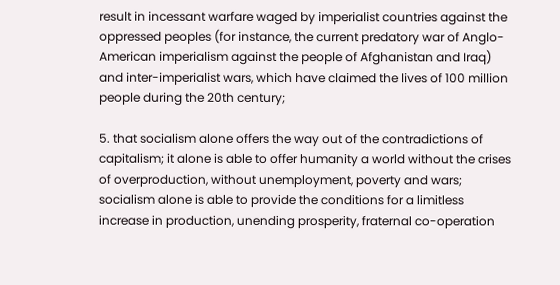result in incessant warfare waged by imperialist countries against the oppressed peoples (for instance, the current predatory war of Anglo-American imperialism against the people of Afghanistan and Iraq) and inter-imperialist wars, which have claimed the lives of 100 million people during the 20th century;

5. that socialism alone offers the way out of the contradictions of capitalism; it alone is able to offer humanity a world without the crises of overproduction, without unemployment, poverty and wars; socialism alone is able to provide the conditions for a limitless increase in production, unending prosperity, fraternal co-operation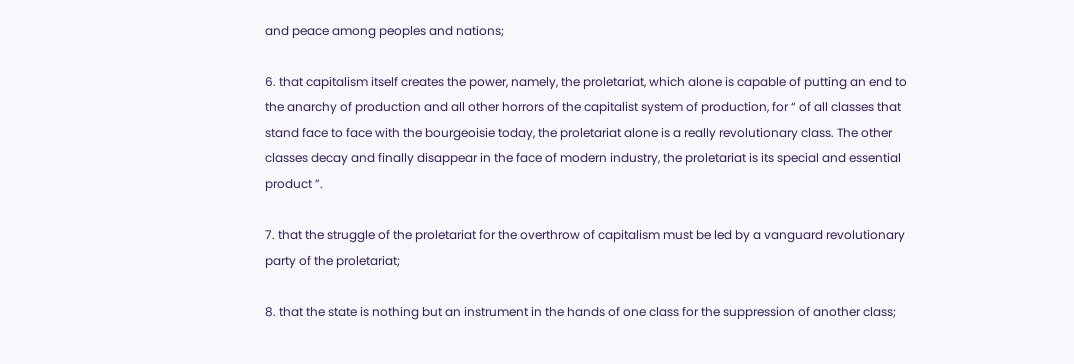and peace among peoples and nations;

6. that capitalism itself creates the power, namely, the proletariat, which alone is capable of putting an end to the anarchy of production and all other horrors of the capitalist system of production, for “ of all classes that stand face to face with the bourgeoisie today, the proletariat alone is a really revolutionary class. The other classes decay and finally disappear in the face of modern industry, the proletariat is its special and essential product ”.

7. that the struggle of the proletariat for the overthrow of capitalism must be led by a vanguard revolutionary party of the proletariat;

8. that the state is nothing but an instrument in the hands of one class for the suppression of another class;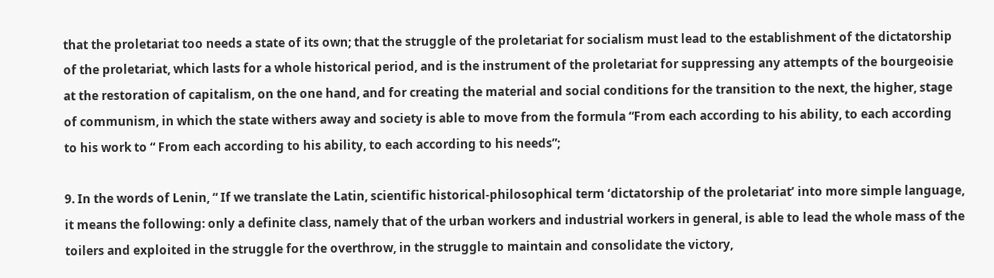that the proletariat too needs a state of its own; that the struggle of the proletariat for socialism must lead to the establishment of the dictatorship of the proletariat, which lasts for a whole historical period, and is the instrument of the proletariat for suppressing any attempts of the bourgeoisie at the restoration of capitalism, on the one hand, and for creating the material and social conditions for the transition to the next, the higher, stage of communism, in which the state withers away and society is able to move from the formula “From each according to his ability, to each according to his work to “ From each according to his ability, to each according to his needs”;

9. In the words of Lenin, “ If we translate the Latin, scientific historical-philosophical term ‘dictatorship of the proletariat’ into more simple language, it means the following: only a definite class, namely that of the urban workers and industrial workers in general, is able to lead the whole mass of the toilers and exploited in the struggle for the overthrow, in the struggle to maintain and consolidate the victory,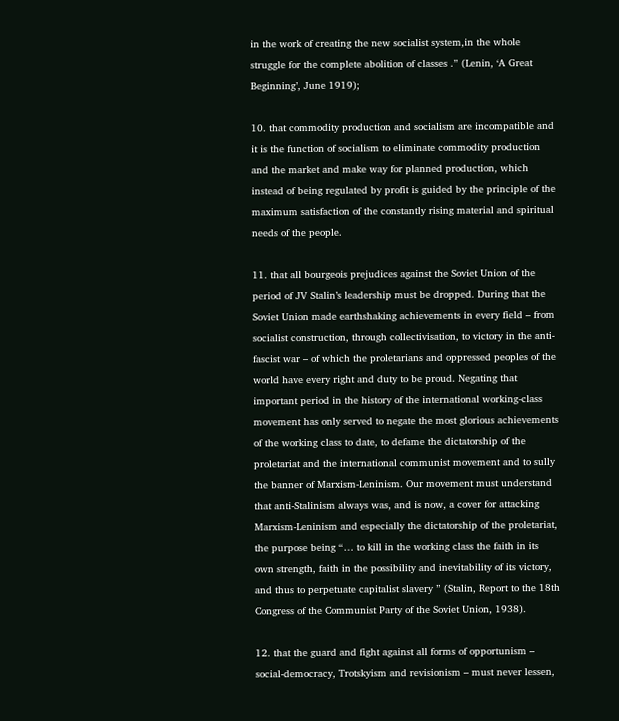in the work of creating the new socialist system,in the whole struggle for the complete abolition of classes .” (Lenin, ‘A Great Beginning’, June 1919);

10. that commodity production and socialism are incompatible and it is the function of socialism to eliminate commodity production and the market and make way for planned production, which instead of being regulated by profit is guided by the principle of the maximum satisfaction of the constantly rising material and spiritual needs of the people.

11. that all bourgeois prejudices against the Soviet Union of the period of JV Stalin’s leadership must be dropped. During that the Soviet Union made earthshaking achievements in every field – from socialist construction, through collectivisation, to victory in the anti-fascist war – of which the proletarians and oppressed peoples of the world have every right and duty to be proud. Negating that important period in the history of the international working-class movement has only served to negate the most glorious achievements of the working class to date, to defame the dictatorship of the proletariat and the international communist movement and to sully the banner of Marxism-Leninism. Our movement must understand that anti-Stalinism always was, and is now, a cover for attacking Marxism-Leninism and especially the dictatorship of the proletariat, the purpose being “… to kill in the working class the faith in its own strength, faith in the possibility and inevitability of its victory, and thus to perpetuate capitalist slavery ” (Stalin, Report to the 18th Congress of the Communist Party of the Soviet Union, 1938).

12. that the guard and fight against all forms of opportunism – social-democracy, Trotskyism and revisionism – must never lessen,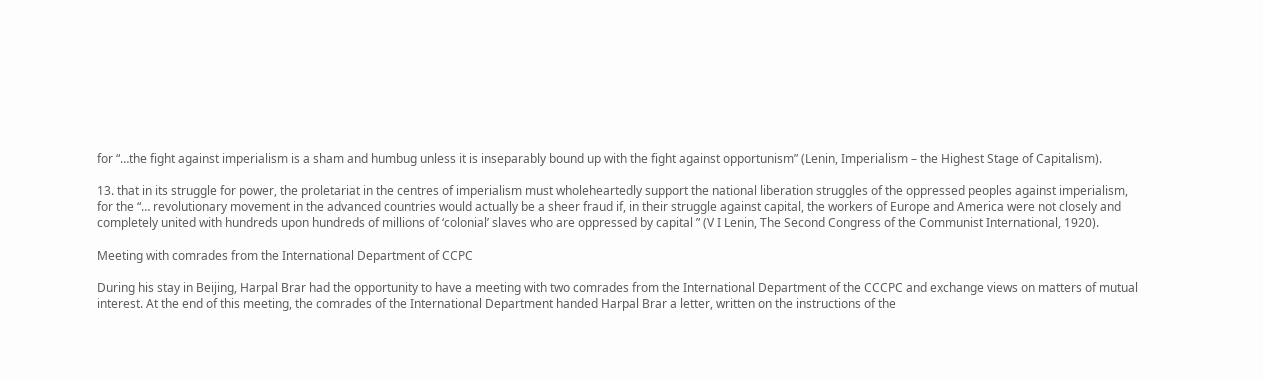for “…the fight against imperialism is a sham and humbug unless it is inseparably bound up with the fight against opportunism” (Lenin, Imperialism – the Highest Stage of Capitalism).

13. that in its struggle for power, the proletariat in the centres of imperialism must wholeheartedly support the national liberation struggles of the oppressed peoples against imperialism, for the “… revolutionary movement in the advanced countries would actually be a sheer fraud if, in their struggle against capital, the workers of Europe and America were not closely and completely united with hundreds upon hundreds of millions of ‘colonial’ slaves who are oppressed by capital ” (V I Lenin, The Second Congress of the Communist International, 1920).

Meeting with comrades from the International Department of CCPC

During his stay in Beijing, Harpal Brar had the opportunity to have a meeting with two comrades from the International Department of the CCCPC and exchange views on matters of mutual interest. At the end of this meeting, the comrades of the International Department handed Harpal Brar a letter, written on the instructions of the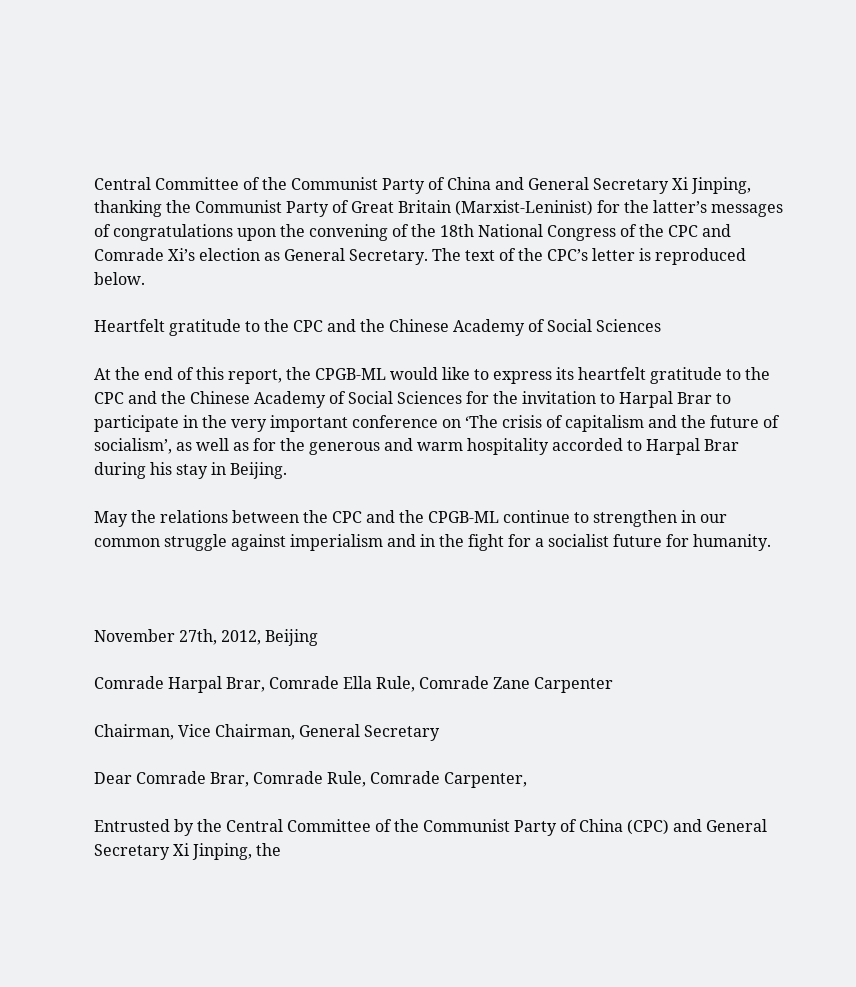Central Committee of the Communist Party of China and General Secretary Xi Jinping, thanking the Communist Party of Great Britain (Marxist-Leninist) for the latter’s messages of congratulations upon the convening of the 18th National Congress of the CPC and Comrade Xi’s election as General Secretary. The text of the CPC’s letter is reproduced below.

Heartfelt gratitude to the CPC and the Chinese Academy of Social Sciences

At the end of this report, the CPGB-ML would like to express its heartfelt gratitude to the CPC and the Chinese Academy of Social Sciences for the invitation to Harpal Brar to participate in the very important conference on ‘The crisis of capitalism and the future of socialism’, as well as for the generous and warm hospitality accorded to Harpal Brar during his stay in Beijing.

May the relations between the CPC and the CPGB-ML continue to strengthen in our common struggle against imperialism and in the fight for a socialist future for humanity.



November 27th, 2012, Beijing

Comrade Harpal Brar, Comrade Ella Rule, Comrade Zane Carpenter

Chairman, Vice Chairman, General Secretary

Dear Comrade Brar, Comrade Rule, Comrade Carpenter,

Entrusted by the Central Committee of the Communist Party of China (CPC) and General Secretary Xi Jinping, the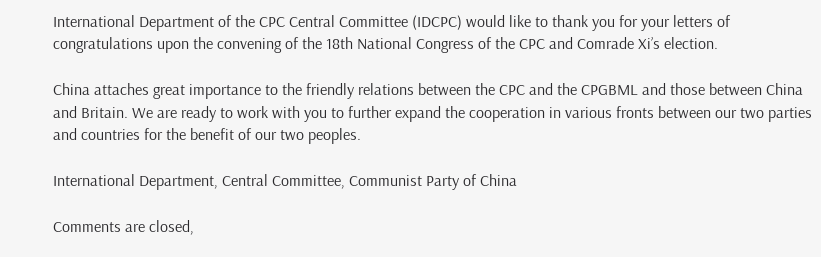International Department of the CPC Central Committee (IDCPC) would like to thank you for your letters of congratulations upon the convening of the 18th National Congress of the CPC and Comrade Xi’s election.

China attaches great importance to the friendly relations between the CPC and the CPGBML and those between China and Britain. We are ready to work with you to further expand the cooperation in various fronts between our two parties and countries for the benefit of our two peoples.

International Department, Central Committee, Communist Party of China

Comments are closed,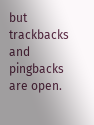but trackbacks and pingbacks are open.